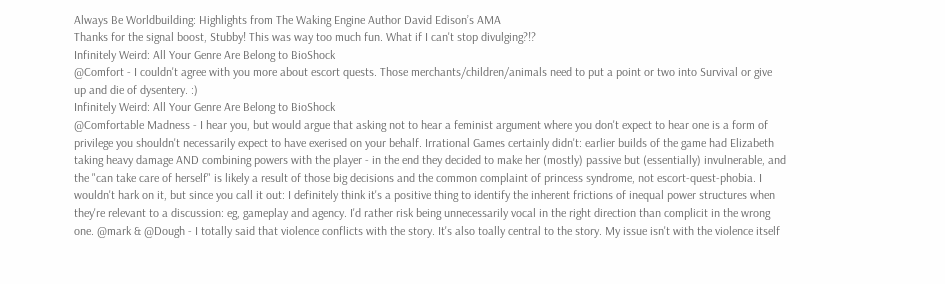Always Be Worldbuilding: Highlights from The Waking Engine Author David Edison’s AMA
Thanks for the signal boost, Stubby! This was way too much fun. What if I can't stop divulging?!?
Infinitely Weird: All Your Genre Are Belong to BioShock
@Comfort - I couldn't agree with you more about escort quests. Those merchants/children/animals need to put a point or two into Survival or give up and die of dysentery. :)
Infinitely Weird: All Your Genre Are Belong to BioShock
@Comfortable Madness - I hear you, but would argue that asking not to hear a feminist argument where you don't expect to hear one is a form of privilege you shouldn't necessarily expect to have exerised on your behalf. Irrational Games certainly didn't: earlier builds of the game had Elizabeth taking heavy damage AND combining powers with the player - in the end they decided to make her (mostly) passive but (essentially) invulnerable, and the "can take care of herself" is likely a result of those big decisions and the common complaint of princess syndrome, not escort-quest-phobia. I wouldn't hark on it, but since you call it out: I definitely think it's a positive thing to identify the inherent frictions of inequal power structures when they're relevant to a discussion: eg, gameplay and agency. I'd rather risk being unnecessarily vocal in the right direction than complicit in the wrong one. @mark & @Dough - I totally said that violence conflicts with the story. It's also toally central to the story. My issue isn't with the violence itself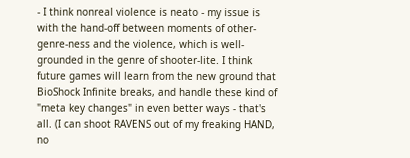- I think nonreal violence is neato - my issue is with the hand-off between moments of other-genre-ness and the violence, which is well-grounded in the genre of shooter-lite. I think future games will learn from the new ground that BioShock Infinite breaks, and handle these kind of "meta key changes" in even better ways - that's all. (I can shoot RAVENS out of my freaking HAND, no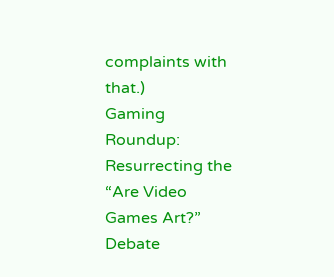complaints with that.)
Gaming Roundup: Resurrecting the “Are Video Games Art?” Debate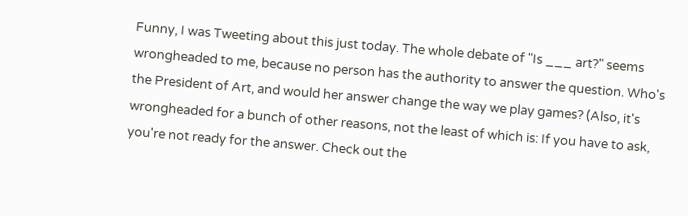Funny, I was Tweeting about this just today. The whole debate of "Is ___ art?" seems wrongheaded to me, because no person has the authority to answer the question. Who's the President of Art, and would her answer change the way we play games? (Also, it's wrongheaded for a bunch of other reasons, not the least of which is: If you have to ask, you're not ready for the answer. Check out the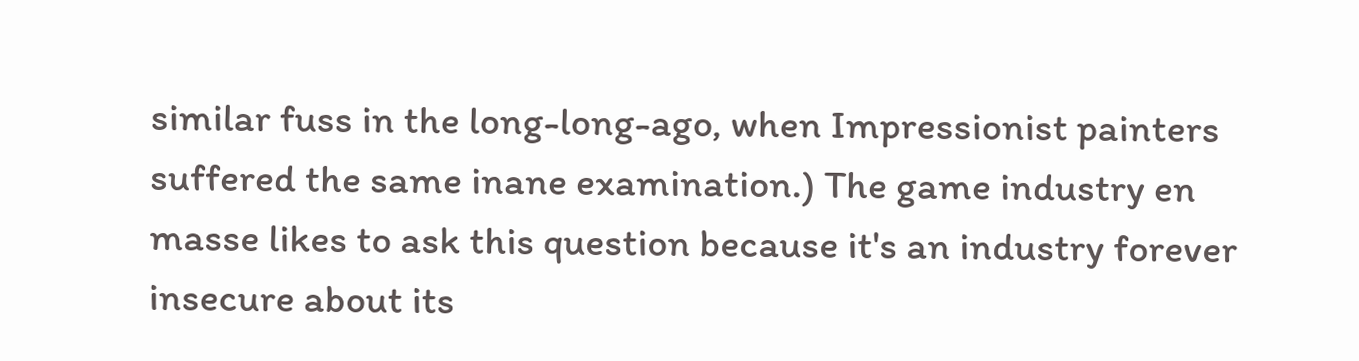similar fuss in the long-long-ago, when Impressionist painters suffered the same inane examination.) The game industry en masse likes to ask this question because it's an industry forever insecure about its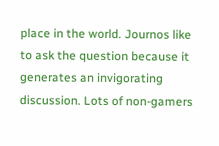place in the world. Journos like to ask the question because it generates an invigorating discussion. Lots of non-gamers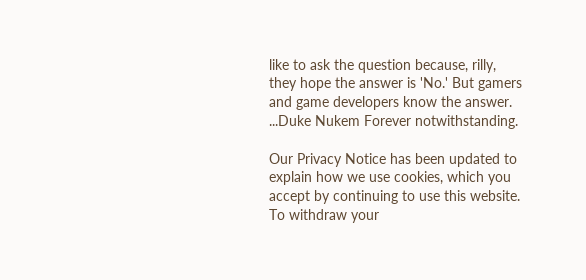like to ask the question because, rilly, they hope the answer is 'No.' But gamers and game developers know the answer. ...Duke Nukem Forever notwithstanding.

Our Privacy Notice has been updated to explain how we use cookies, which you accept by continuing to use this website. To withdraw your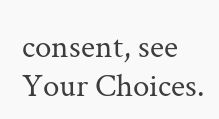consent, see Your Choices.